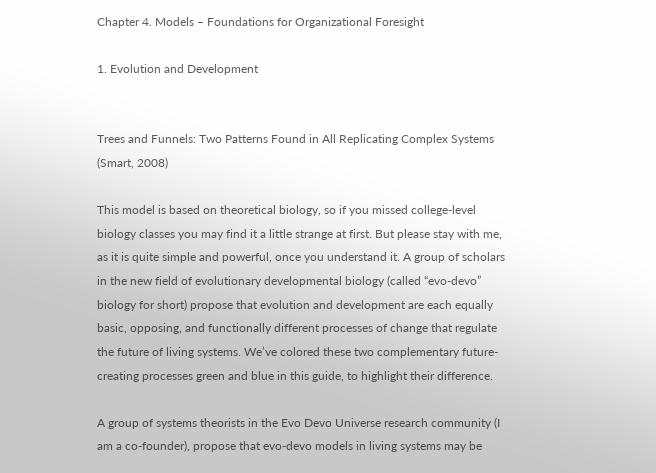Chapter 4. Models – Foundations for Organizational Foresight

1. Evolution and Development


Trees and Funnels: Two Patterns Found in All Replicating Complex Systems (Smart, 2008)

This model is based on theoretical biology, so if you missed college-level biology classes you may find it a little strange at first. But please stay with me, as it is quite simple and powerful, once you understand it. A group of scholars in the new field of evolutionary developmental biology (called “evo-devo” biology for short) propose that evolution and development are each equally basic, opposing, and functionally different processes of change that regulate the future of living systems. We’ve colored these two complementary future-creating processes green and blue in this guide, to highlight their difference.

A group of systems theorists in the Evo Devo Universe research community (I am a co-founder), propose that evo-devo models in living systems may be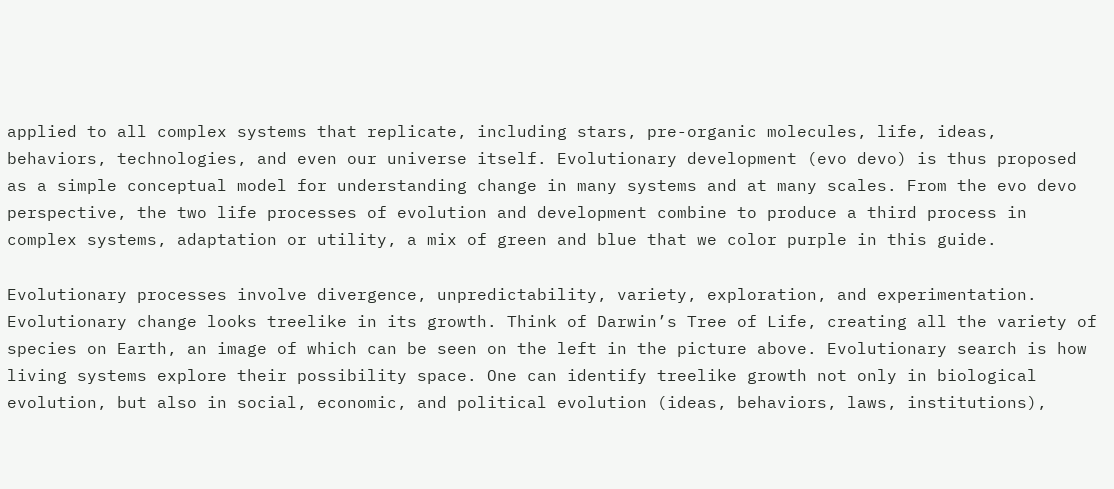applied to all complex systems that replicate, including stars, pre-organic molecules, life, ideas, behaviors, technologies, and even our universe itself. Evolutionary development (evo devo) is thus proposed as a simple conceptual model for understanding change in many systems and at many scales. From the evo devo perspective, the two life processes of evolution and development combine to produce a third process in complex systems, adaptation or utility, a mix of green and blue that we color purple in this guide.

Evolutionary processes involve divergence, unpredictability, variety, exploration, and experimentation. Evolutionary change looks treelike in its growth. Think of Darwin’s Tree of Life, creating all the variety of species on Earth, an image of which can be seen on the left in the picture above. Evolutionary search is how living systems explore their possibility space. One can identify treelike growth not only in biological evolution, but also in social, economic, and political evolution (ideas, behaviors, laws, institutions),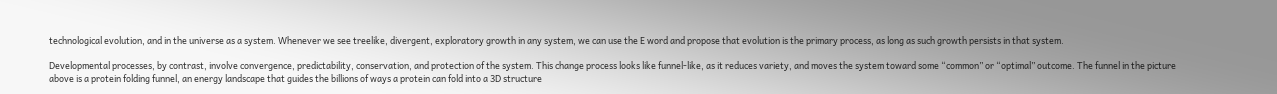technological evolution, and in the universe as a system. Whenever we see treelike, divergent, exploratory growth in any system, we can use the E word and propose that evolution is the primary process, as long as such growth persists in that system.

Developmental processes, by contrast, involve convergence, predictability, conservation, and protection of the system. This change process looks like funnel-like, as it reduces variety, and moves the system toward some “common” or “optimal” outcome. The funnel in the picture above is a protein folding funnel, an energy landscape that guides the billions of ways a protein can fold into a 3D structure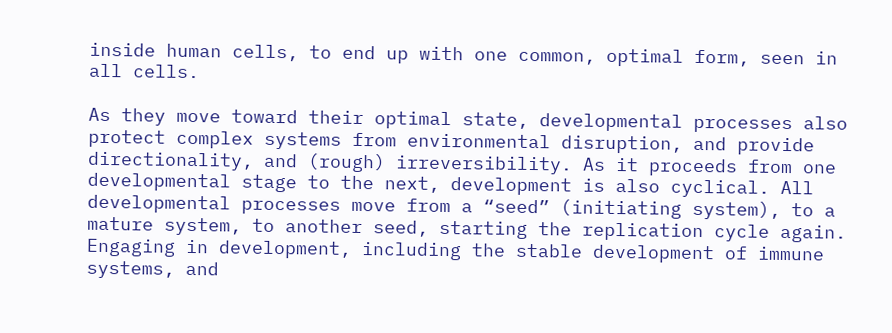inside human cells, to end up with one common, optimal form, seen in all cells.

As they move toward their optimal state, developmental processes also protect complex systems from environmental disruption, and provide directionality, and (rough) irreversibility. As it proceeds from one developmental stage to the next, development is also cyclical. All developmental processes move from a “seed” (initiating system), to a mature system, to another seed, starting the replication cycle again. Engaging in development, including the stable development of immune systems, and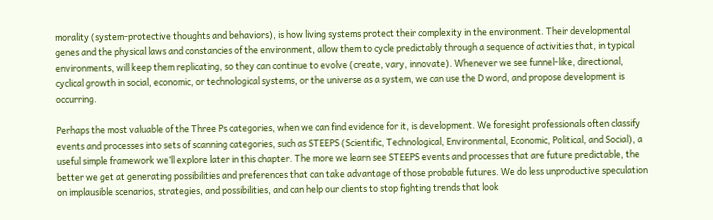morality (system-protective thoughts and behaviors), is how living systems protect their complexity in the environment. Their developmental genes and the physical laws and constancies of the environment, allow them to cycle predictably through a sequence of activities that, in typical environments, will keep them replicating, so they can continue to evolve (create, vary, innovate). Whenever we see funnel-like, directional, cyclical growth in social, economic, or technological systems, or the universe as a system, we can use the D word, and propose development is occurring.

Perhaps the most valuable of the Three Ps categories, when we can find evidence for it, is development. We foresight professionals often classify events and processes into sets of scanning categories, such as STEEPS (Scientific, Technological, Environmental, Economic, Political, and Social), a useful simple framework we’ll explore later in this chapter. The more we learn see STEEPS events and processes that are future predictable, the better we get at generating possibilities and preferences that can take advantage of those probable futures. We do less unproductive speculation on implausible scenarios, strategies, and possibilities, and can help our clients to stop fighting trends that look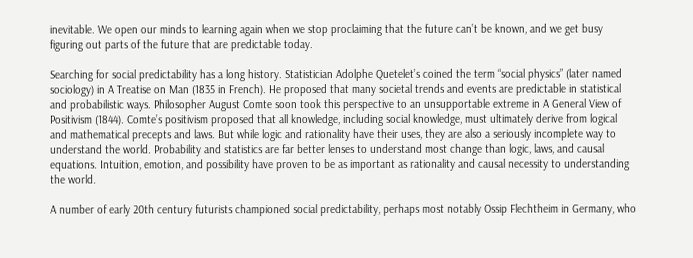inevitable. We open our minds to learning again when we stop proclaiming that the future can’t be known, and we get busy figuring out parts of the future that are predictable today.

Searching for social predictability has a long history. Statistician Adolphe Quetelet’s coined the term “social physics” (later named sociology) in A Treatise on Man (1835 in French). He proposed that many societal trends and events are predictable in statistical and probabilistic ways. Philosopher August Comte soon took this perspective to an unsupportable extreme in A General View of Positivism (1844). Comte’s positivism proposed that all knowledge, including social knowledge, must ultimately derive from logical and mathematical precepts and laws. But while logic and rationality have their uses, they are also a seriously incomplete way to understand the world. Probability and statistics are far better lenses to understand most change than logic, laws, and causal equations. Intuition, emotion, and possibility have proven to be as important as rationality and causal necessity to understanding the world.

A number of early 20th century futurists championed social predictability, perhaps most notably Ossip Flechtheim in Germany, who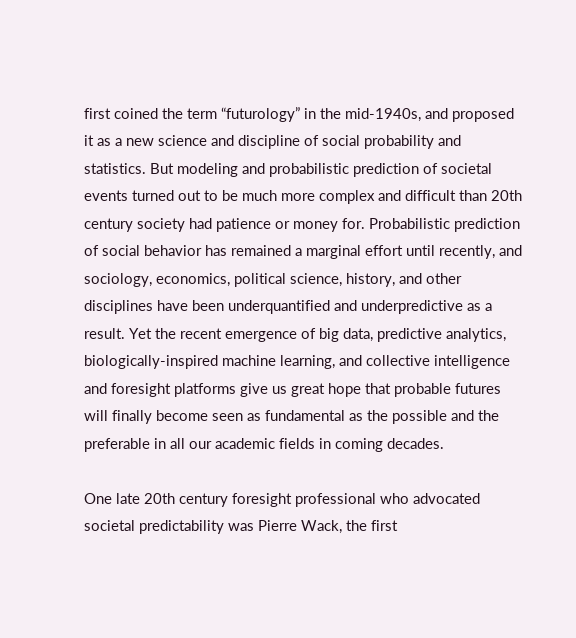first coined the term “futurology” in the mid-1940s, and proposed it as a new science and discipline of social probability and statistics. But modeling and probabilistic prediction of societal events turned out to be much more complex and difficult than 20th century society had patience or money for. Probabilistic prediction of social behavior has remained a marginal effort until recently, and sociology, economics, political science, history, and other disciplines have been underquantified and underpredictive as a result. Yet the recent emergence of big data, predictive analytics, biologically-inspired machine learning, and collective intelligence and foresight platforms give us great hope that probable futures will finally become seen as fundamental as the possible and the preferable in all our academic fields in coming decades.

One late 20th century foresight professional who advocated societal predictability was Pierre Wack, the first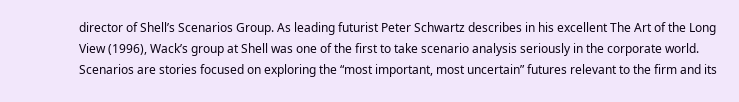director of Shell’s Scenarios Group. As leading futurist Peter Schwartz describes in his excellent The Art of the Long View (1996), Wack’s group at Shell was one of the first to take scenario analysis seriously in the corporate world. Scenarios are stories focused on exploring the “most important, most uncertain” futures relevant to the firm and its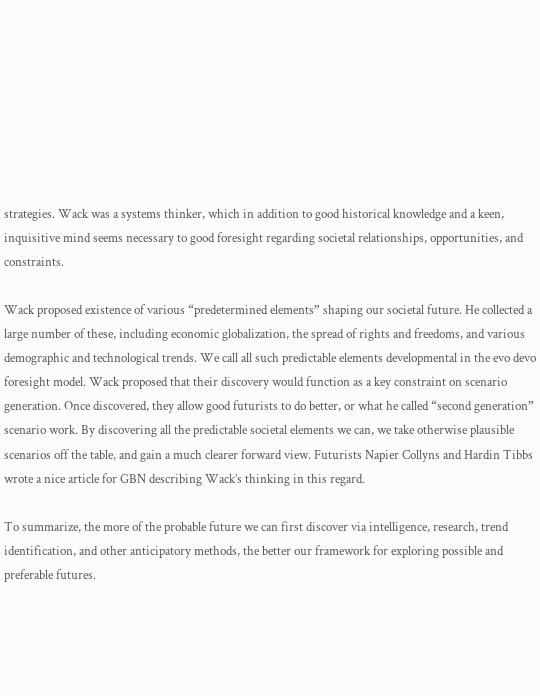strategies. Wack was a systems thinker, which in addition to good historical knowledge and a keen, inquisitive mind seems necessary to good foresight regarding societal relationships, opportunities, and constraints.

Wack proposed existence of various “predetermined elements” shaping our societal future. He collected a large number of these, including economic globalization, the spread of rights and freedoms, and various demographic and technological trends. We call all such predictable elements developmental in the evo devo foresight model. Wack proposed that their discovery would function as a key constraint on scenario generation. Once discovered, they allow good futurists to do better, or what he called “second generation” scenario work. By discovering all the predictable societal elements we can, we take otherwise plausible scenarios off the table, and gain a much clearer forward view. Futurists Napier Collyns and Hardin Tibbs wrote a nice article for GBN describing Wack’s thinking in this regard.

To summarize, the more of the probable future we can first discover via intelligence, research, trend identification, and other anticipatory methods, the better our framework for exploring possible and preferable futures.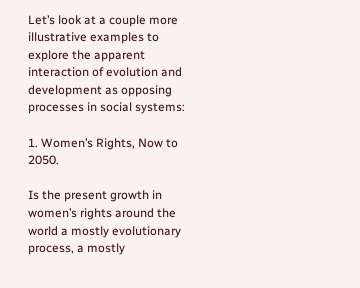Let’s look at a couple more illustrative examples to explore the apparent interaction of evolution and development as opposing processes in social systems:

1. Women’s Rights, Now to 2050.

Is the present growth in women’s rights around the world a mostly evolutionary process, a mostly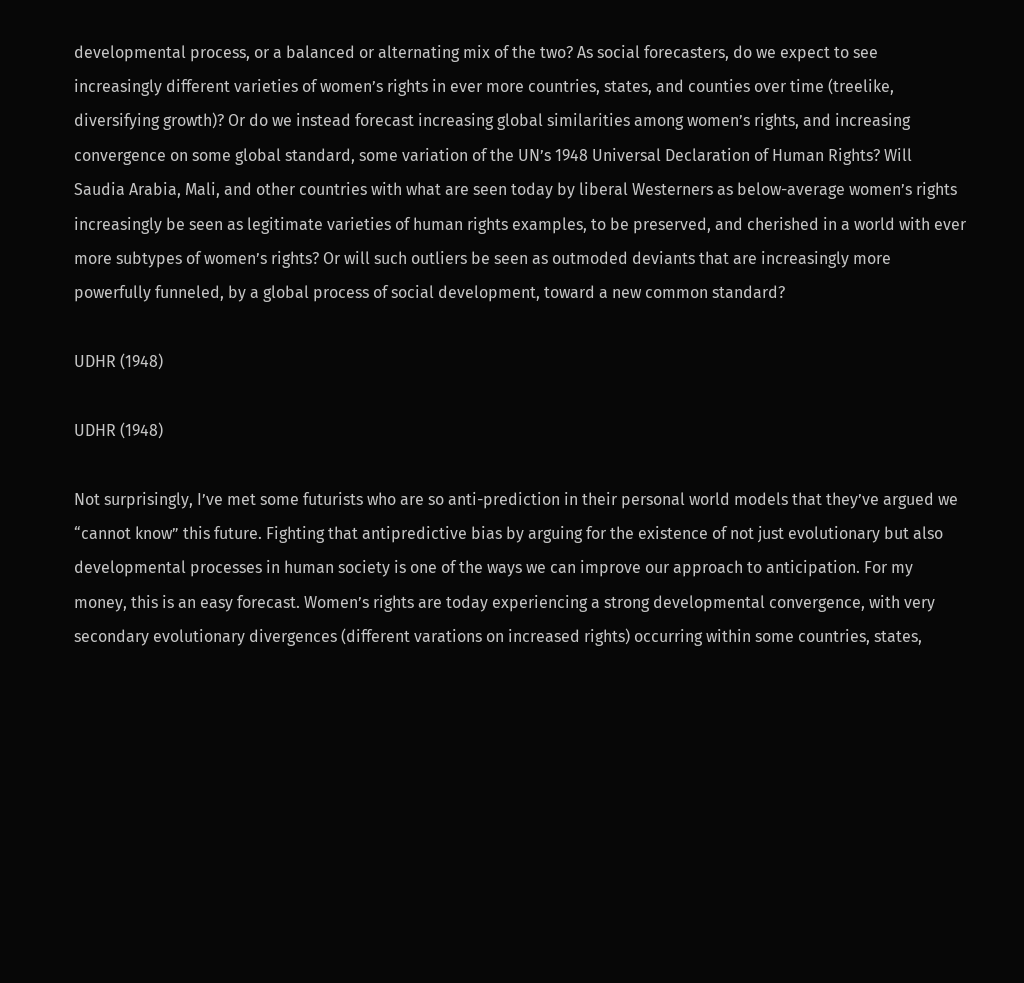developmental process, or a balanced or alternating mix of the two? As social forecasters, do we expect to see increasingly different varieties of women’s rights in ever more countries, states, and counties over time (treelike, diversifying growth)? Or do we instead forecast increasing global similarities among women’s rights, and increasing convergence on some global standard, some variation of the UN’s 1948 Universal Declaration of Human Rights? Will Saudia Arabia, Mali, and other countries with what are seen today by liberal Westerners as below-average women’s rights increasingly be seen as legitimate varieties of human rights examples, to be preserved, and cherished in a world with ever more subtypes of women’s rights? Or will such outliers be seen as outmoded deviants that are increasingly more powerfully funneled, by a global process of social development, toward a new common standard?

UDHR (1948)

UDHR (1948)

Not surprisingly, I’ve met some futurists who are so anti-prediction in their personal world models that they’ve argued we “cannot know” this future. Fighting that antipredictive bias by arguing for the existence of not just evolutionary but also developmental processes in human society is one of the ways we can improve our approach to anticipation. For my money, this is an easy forecast. Women’s rights are today experiencing a strong developmental convergence, with very secondary evolutionary divergences (different varations on increased rights) occurring within some countries, states,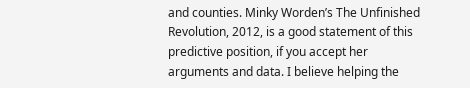and counties. Minky Worden’s The Unfinished Revolution, 2012, is a good statement of this predictive position, if you accept her arguments and data. I believe helping the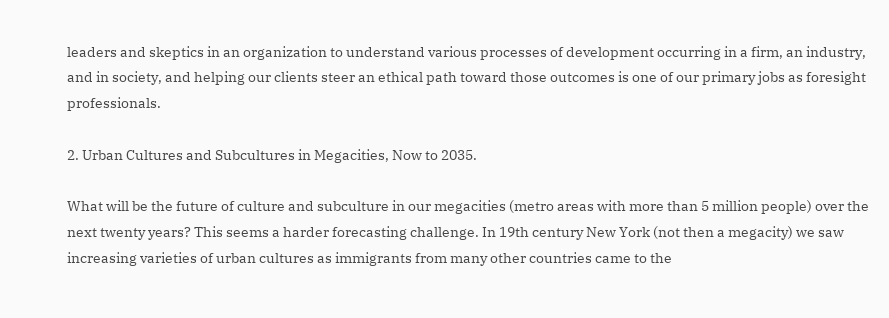leaders and skeptics in an organization to understand various processes of development occurring in a firm, an industry, and in society, and helping our clients steer an ethical path toward those outcomes is one of our primary jobs as foresight professionals.

2. Urban Cultures and Subcultures in Megacities, Now to 2035.

What will be the future of culture and subculture in our megacities (metro areas with more than 5 million people) over the next twenty years? This seems a harder forecasting challenge. In 19th century New York (not then a megacity) we saw increasing varieties of urban cultures as immigrants from many other countries came to the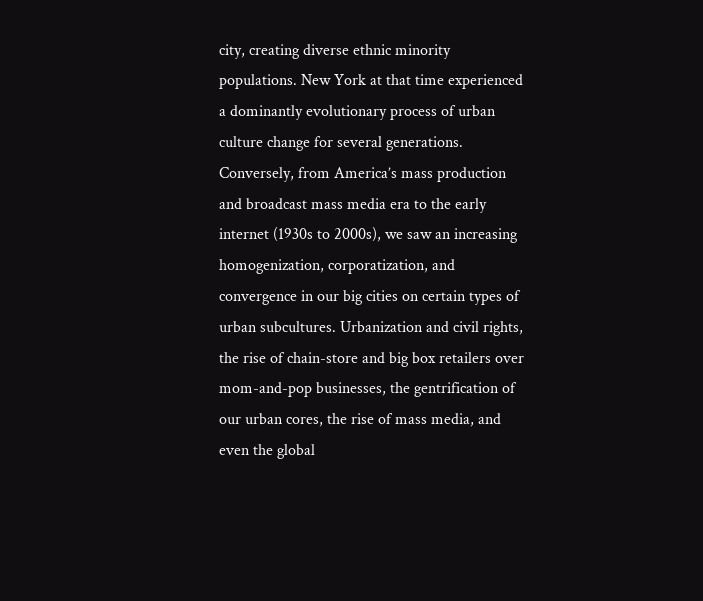city, creating diverse ethnic minority populations. New York at that time experienced a dominantly evolutionary process of urban culture change for several generations. Conversely, from America’s mass production and broadcast mass media era to the early internet (1930s to 2000s), we saw an increasing homogenization, corporatization, and convergence in our big cities on certain types of urban subcultures. Urbanization and civil rights, the rise of chain-store and big box retailers over mom-and-pop businesses, the gentrification of our urban cores, the rise of mass media, and even the global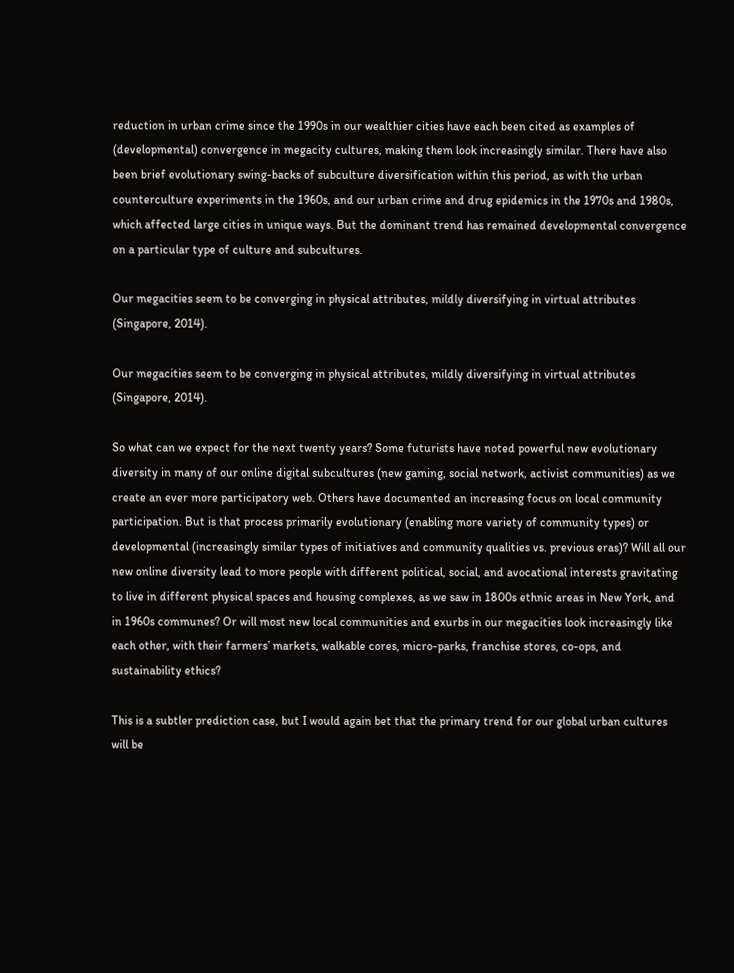reduction in urban crime since the 1990s in our wealthier cities have each been cited as examples of (developmental) convergence in megacity cultures, making them look increasingly similar. There have also been brief evolutionary swing-backs of subculture diversification within this period, as with the urban counterculture experiments in the 1960s, and our urban crime and drug epidemics in the 1970s and 1980s, which affected large cities in unique ways. But the dominant trend has remained developmental convergence on a particular type of culture and subcultures.

Our megacities seem to be converging in physical attributes, mildly diversifying in virtual attributes (Singapore, 2014).

Our megacities seem to be converging in physical attributes, mildly diversifying in virtual attributes
(Singapore, 2014).

So what can we expect for the next twenty years? Some futurists have noted powerful new evolutionary diversity in many of our online digital subcultures (new gaming, social network, activist communities) as we create an ever more participatory web. Others have documented an increasing focus on local community participation. But is that process primarily evolutionary (enabling more variety of community types) or developmental (increasingly similar types of initiatives and community qualities vs. previous eras)? Will all our new online diversity lead to more people with different political, social, and avocational interests gravitating to live in different physical spaces and housing complexes, as we saw in 1800s ethnic areas in New York, and in 1960s communes? Or will most new local communities and exurbs in our megacities look increasingly like each other, with their farmers’ markets, walkable cores, micro-parks, franchise stores, co-ops, and sustainability ethics?

This is a subtler prediction case, but I would again bet that the primary trend for our global urban cultures will be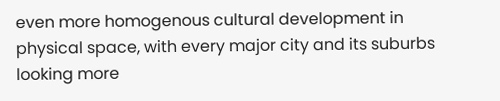even more homogenous cultural development in physical space, with every major city and its suburbs looking more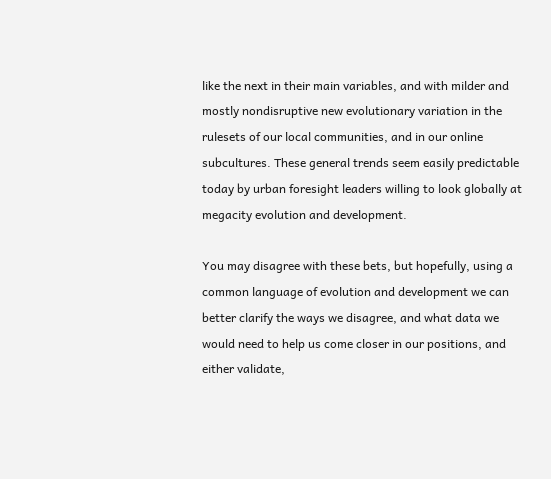like the next in their main variables, and with milder and mostly nondisruptive new evolutionary variation in the rulesets of our local communities, and in our online subcultures. These general trends seem easily predictable today by urban foresight leaders willing to look globally at megacity evolution and development.

You may disagree with these bets, but hopefully, using a common language of evolution and development we can better clarify the ways we disagree, and what data we would need to help us come closer in our positions, and either validate,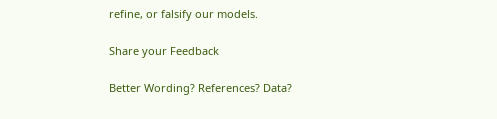refine, or falsify our models.

Share your Feedback

Better Wording? References? Data?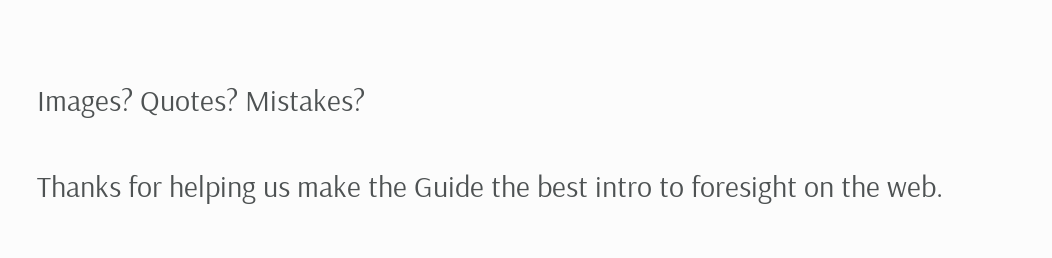Images? Quotes? Mistakes?

Thanks for helping us make the Guide the best intro to foresight on the web.